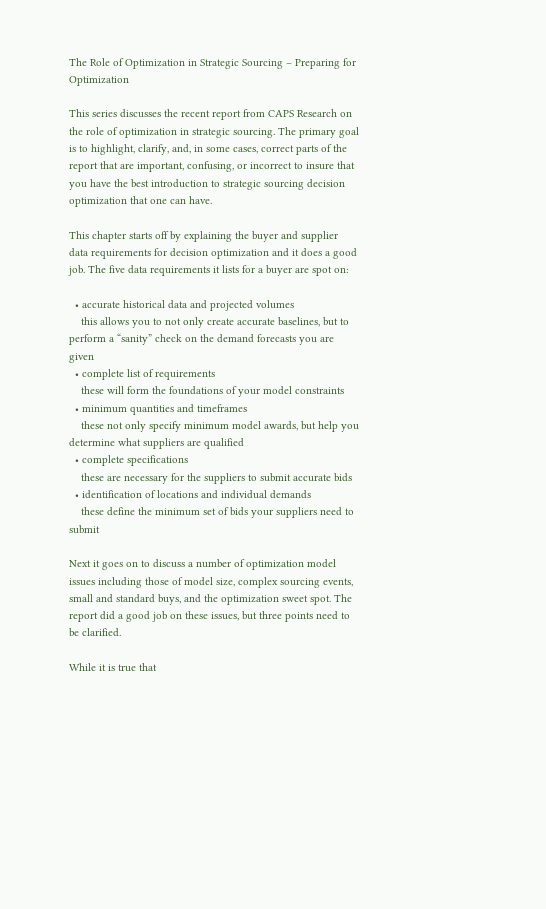The Role of Optimization in Strategic Sourcing – Preparing for Optimization

This series discusses the recent report from CAPS Research on the role of optimization in strategic sourcing. The primary goal is to highlight, clarify, and, in some cases, correct parts of the report that are important, confusing, or incorrect to insure that you have the best introduction to strategic sourcing decision optimization that one can have.

This chapter starts off by explaining the buyer and supplier data requirements for decision optimization and it does a good job. The five data requirements it lists for a buyer are spot on:

  • accurate historical data and projected volumes
    this allows you to not only create accurate baselines, but to perform a “sanity” check on the demand forecasts you are given
  • complete list of requirements
    these will form the foundations of your model constraints
  • minimum quantities and timeframes
    these not only specify minimum model awards, but help you determine what suppliers are qualified
  • complete specifications
    these are necessary for the suppliers to submit accurate bids
  • identification of locations and individual demands
    these define the minimum set of bids your suppliers need to submit

Next it goes on to discuss a number of optimization model issues including those of model size, complex sourcing events, small and standard buys, and the optimization sweet spot. The report did a good job on these issues, but three points need to be clarified.

While it is true that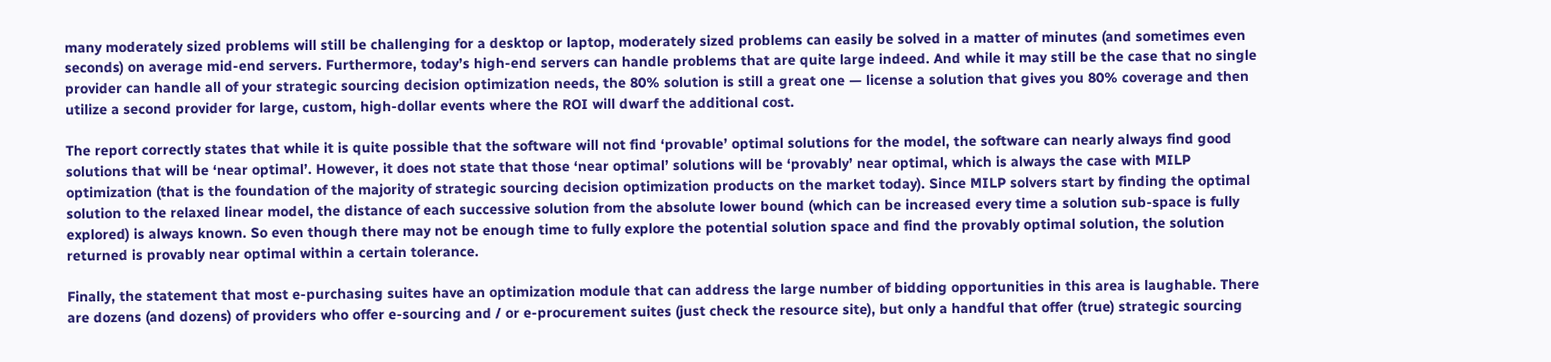many moderately sized problems will still be challenging for a desktop or laptop, moderately sized problems can easily be solved in a matter of minutes (and sometimes even seconds) on average mid-end servers. Furthermore, today’s high-end servers can handle problems that are quite large indeed. And while it may still be the case that no single provider can handle all of your strategic sourcing decision optimization needs, the 80% solution is still a great one — license a solution that gives you 80% coverage and then utilize a second provider for large, custom, high-dollar events where the ROI will dwarf the additional cost.

The report correctly states that while it is quite possible that the software will not find ‘provable’ optimal solutions for the model, the software can nearly always find good solutions that will be ‘near optimal’. However, it does not state that those ‘near optimal’ solutions will be ‘provably’ near optimal, which is always the case with MILP optimization (that is the foundation of the majority of strategic sourcing decision optimization products on the market today). Since MILP solvers start by finding the optimal solution to the relaxed linear model, the distance of each successive solution from the absolute lower bound (which can be increased every time a solution sub-space is fully explored) is always known. So even though there may not be enough time to fully explore the potential solution space and find the provably optimal solution, the solution returned is provably near optimal within a certain tolerance.

Finally, the statement that most e-purchasing suites have an optimization module that can address the large number of bidding opportunities in this area is laughable. There are dozens (and dozens) of providers who offer e-sourcing and / or e-procurement suites (just check the resource site), but only a handful that offer (true) strategic sourcing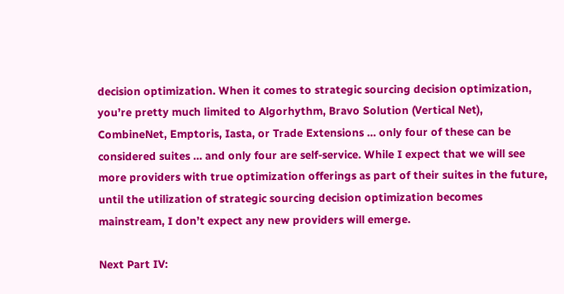decision optimization. When it comes to strategic sourcing decision optimization, you’re pretty much limited to Algorhythm, Bravo Solution (Vertical Net), CombineNet, Emptoris, Iasta, or Trade Extensions … only four of these can be considered suites … and only four are self-service. While I expect that we will see more providers with true optimization offerings as part of their suites in the future, until the utilization of strategic sourcing decision optimization becomes mainstream, I don’t expect any new providers will emerge.

Next Part IV: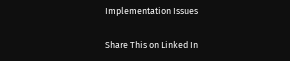Implementation Issues

Share This on Linked In